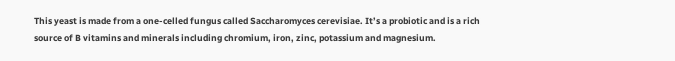This yeast is made from a one-celled fungus called Saccharomyces cerevisiae. It’s a probiotic and is a rich source of B vitamins and minerals including chromium, iron, zinc, potassium and magnesium.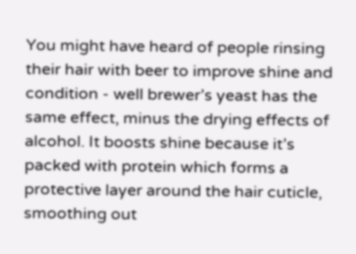You might have heard of people rinsing their hair with beer to improve shine and condition - well brewer’s yeast has the same effect, minus the drying effects of alcohol. It boosts shine because it’s packed with protein which forms a protective layer around the hair cuticle, smoothing out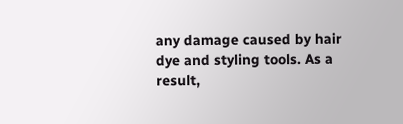any damage caused by hair dye and styling tools. As a result,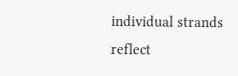individual strands reflect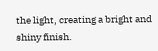the light, creating a bright and shiny finish.